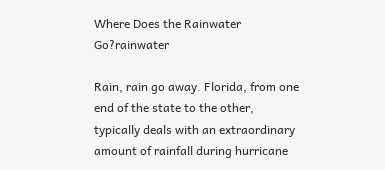Where Does the Rainwater Go?rainwater

Rain, rain go away. Florida, from one end of the state to the other, typically deals with an extraordinary amount of rainfall during hurricane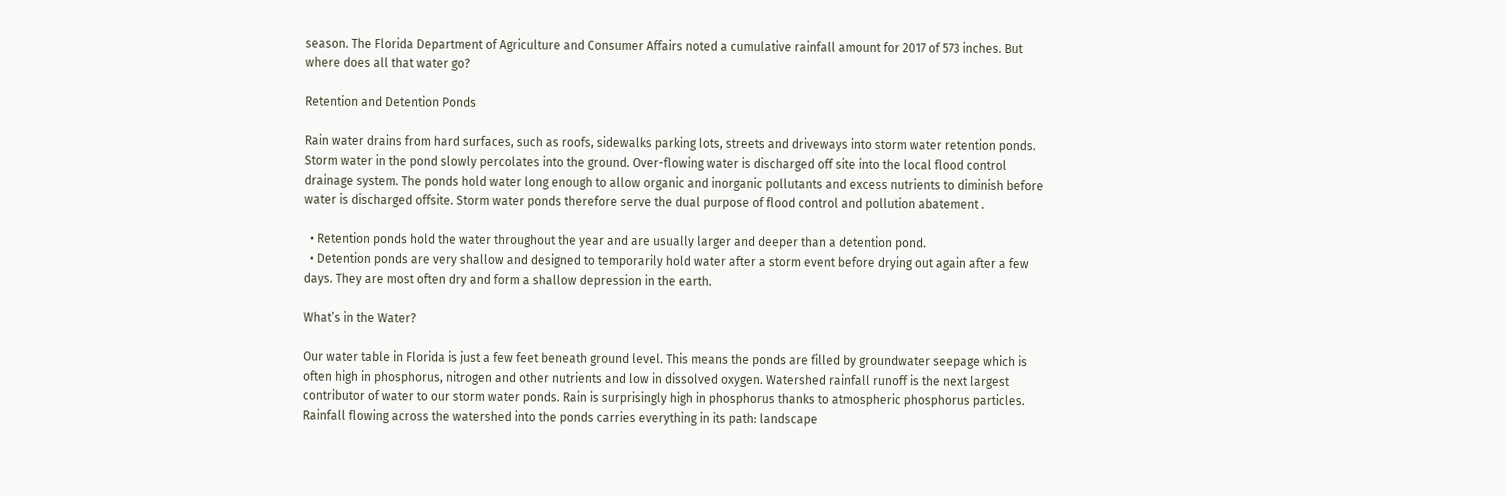season. The Florida Department of Agriculture and Consumer Affairs noted a cumulative rainfall amount for 2017 of 573 inches. But where does all that water go?

Retention and Detention Ponds

Rain water drains from hard surfaces, such as roofs, sidewalks parking lots, streets and driveways into storm water retention ponds. Storm water in the pond slowly percolates into the ground. Over-flowing water is discharged off site into the local flood control drainage system. The ponds hold water long enough to allow organic and inorganic pollutants and excess nutrients to diminish before water is discharged offsite. Storm water ponds therefore serve the dual purpose of flood control and pollution abatement .

  • Retention ponds hold the water throughout the year and are usually larger and deeper than a detention pond.
  • Detention ponds are very shallow and designed to temporarily hold water after a storm event before drying out again after a few days. They are most often dry and form a shallow depression in the earth.

What’s in the Water?

Our water table in Florida is just a few feet beneath ground level. This means the ponds are filled by groundwater seepage which is often high in phosphorus, nitrogen and other nutrients and low in dissolved oxygen. Watershed rainfall runoff is the next largest contributor of water to our storm water ponds. Rain is surprisingly high in phosphorus thanks to atmospheric phosphorus particles. Rainfall flowing across the watershed into the ponds carries everything in its path: landscape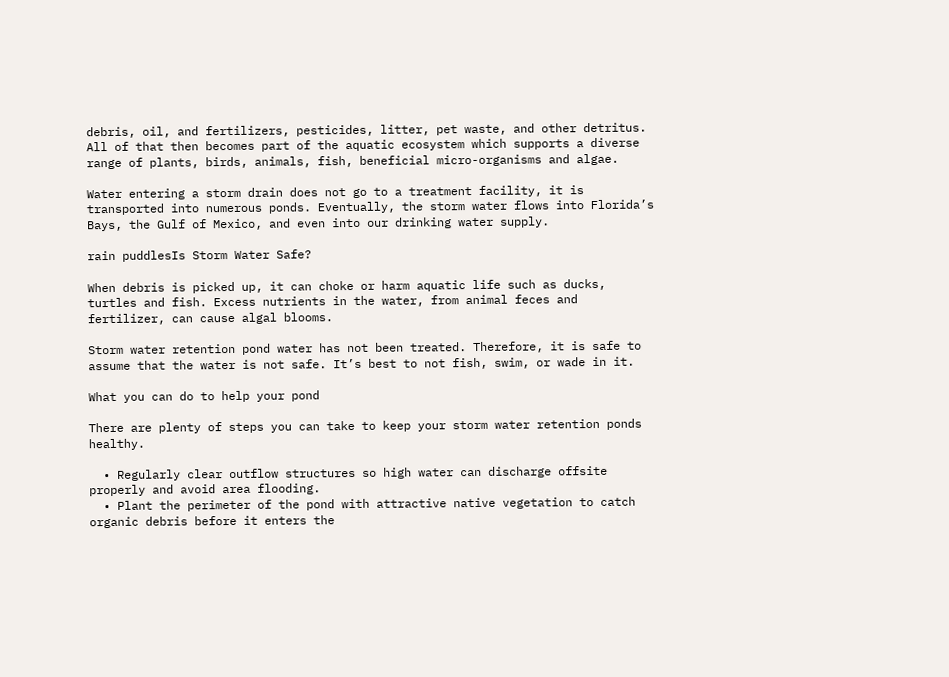debris, oil, and fertilizers, pesticides, litter, pet waste, and other detritus. All of that then becomes part of the aquatic ecosystem which supports a diverse range of plants, birds, animals, fish, beneficial micro-organisms and algae.

Water entering a storm drain does not go to a treatment facility, it is transported into numerous ponds. Eventually, the storm water flows into Florida’s Bays, the Gulf of Mexico, and even into our drinking water supply.

rain puddlesIs Storm Water Safe?

When debris is picked up, it can choke or harm aquatic life such as ducks, turtles and fish. Excess nutrients in the water, from animal feces and fertilizer, can cause algal blooms.

Storm water retention pond water has not been treated. Therefore, it is safe to assume that the water is not safe. It’s best to not fish, swim, or wade in it.

What you can do to help your pond

There are plenty of steps you can take to keep your storm water retention ponds healthy.

  • Regularly clear outflow structures so high water can discharge offsite properly and avoid area flooding.
  • Plant the perimeter of the pond with attractive native vegetation to catch organic debris before it enters the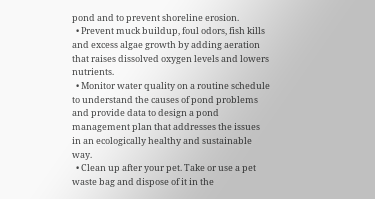pond and to prevent shoreline erosion.
  • Prevent muck buildup, foul odors, fish kills and excess algae growth by adding aeration that raises dissolved oxygen levels and lowers nutrients.
  • Monitor water quality on a routine schedule to understand the causes of pond problems and provide data to design a pond management plan that addresses the issues in an ecologically healthy and sustainable way.
  • Clean up after your pet. Take or use a pet waste bag and dispose of it in the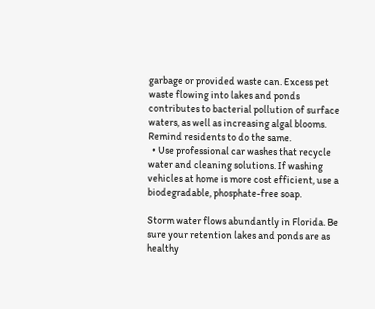garbage or provided waste can. Excess pet waste flowing into lakes and ponds contributes to bacterial pollution of surface waters, as well as increasing algal blooms. Remind residents to do the same.
  • Use professional car washes that recycle water and cleaning solutions. If washing vehicles at home is more cost efficient, use a biodegradable, phosphate-free soap.

Storm water flows abundantly in Florida. Be sure your retention lakes and ponds are as healthy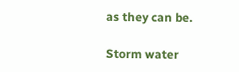as they can be.

Storm water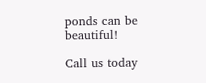ponds can be beautiful!

Call us today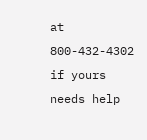at 800-432-4302 if yours needs help